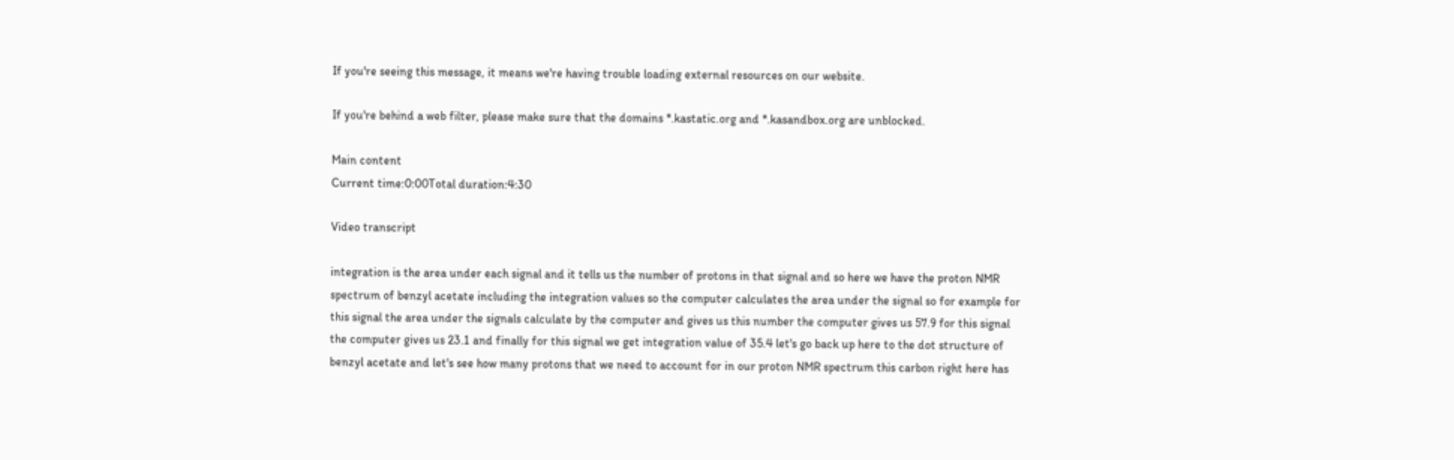If you're seeing this message, it means we're having trouble loading external resources on our website.

If you're behind a web filter, please make sure that the domains *.kastatic.org and *.kasandbox.org are unblocked.

Main content
Current time:0:00Total duration:4:30

Video transcript

integration is the area under each signal and it tells us the number of protons in that signal and so here we have the proton NMR spectrum of benzyl acetate including the integration values so the computer calculates the area under the signal so for example for this signal the area under the signals calculate by the computer and gives us this number the computer gives us 57.9 for this signal the computer gives us 23.1 and finally for this signal we get integration value of 35.4 let's go back up here to the dot structure of benzyl acetate and let's see how many protons that we need to account for in our proton NMR spectrum this carbon right here has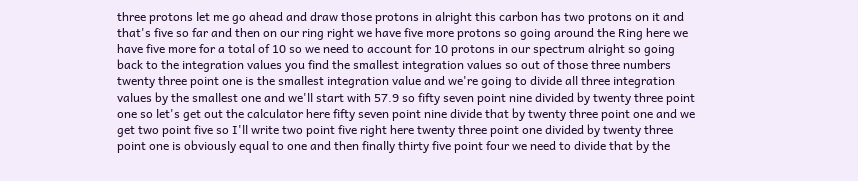three protons let me go ahead and draw those protons in alright this carbon has two protons on it and that's five so far and then on our ring right we have five more protons so going around the Ring here we have five more for a total of 10 so we need to account for 10 protons in our spectrum alright so going back to the integration values you find the smallest integration values so out of those three numbers twenty three point one is the smallest integration value and we're going to divide all three integration values by the smallest one and we'll start with 57.9 so fifty seven point nine divided by twenty three point one so let's get out the calculator here fifty seven point nine divide that by twenty three point one and we get two point five so I'll write two point five right here twenty three point one divided by twenty three point one is obviously equal to one and then finally thirty five point four we need to divide that by the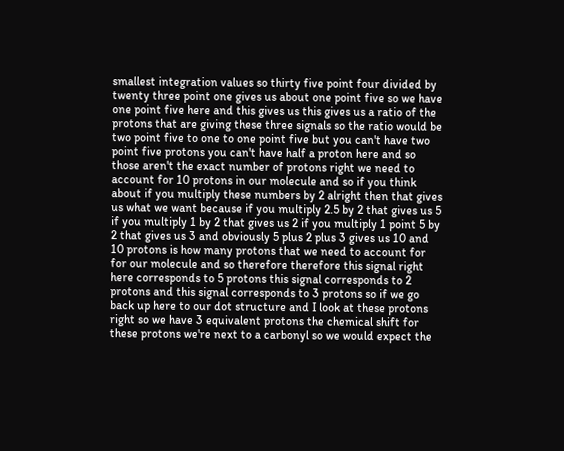smallest integration values so thirty five point four divided by twenty three point one gives us about one point five so we have one point five here and this gives us this gives us a ratio of the protons that are giving these three signals so the ratio would be two point five to one to one point five but you can't have two point five protons you can't have half a proton here and so those aren't the exact number of protons right we need to account for 10 protons in our molecule and so if you think about if you multiply these numbers by 2 alright then that gives us what we want because if you multiply 2.5 by 2 that gives us 5 if you multiply 1 by 2 that gives us 2 if you multiply 1 point 5 by 2 that gives us 3 and obviously 5 plus 2 plus 3 gives us 10 and 10 protons is how many protons that we need to account for for our molecule and so therefore therefore this signal right here corresponds to 5 protons this signal corresponds to 2 protons and this signal corresponds to 3 protons so if we go back up here to our dot structure and I look at these protons right so we have 3 equivalent protons the chemical shift for these protons we're next to a carbonyl so we would expect the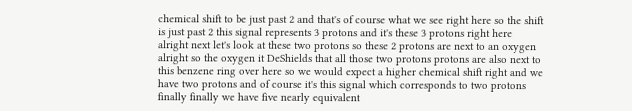chemical shift to be just past 2 and that's of course what we see right here so the shift is just past 2 this signal represents 3 protons and it's these 3 protons right here alright next let's look at these two protons so these 2 protons are next to an oxygen alright so the oxygen it DeShields that all those two protons protons are also next to this benzene ring over here so we would expect a higher chemical shift right and we have two protons and of course it's this signal which corresponds to two protons finally finally we have five nearly equivalent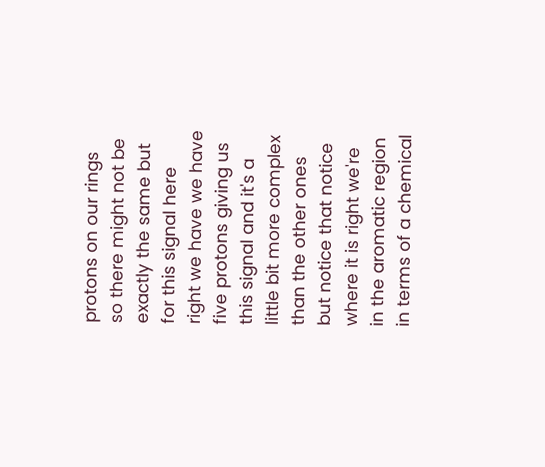protons on our rings so there might not be exactly the same but for this signal here right we have we have five protons giving us this signal and it's a little bit more complex than the other ones but notice that notice where it is right we're in the aromatic region in terms of a chemical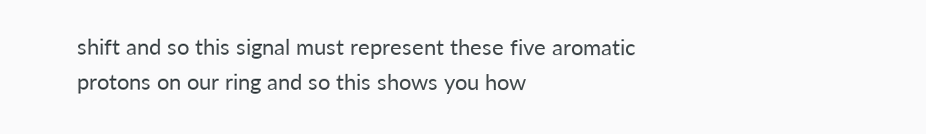shift and so this signal must represent these five aromatic protons on our ring and so this shows you how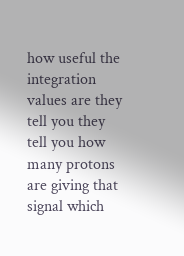how useful the integration values are they tell you they tell you how many protons are giving that signal which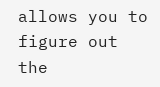allows you to figure out the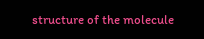structure of the molecule